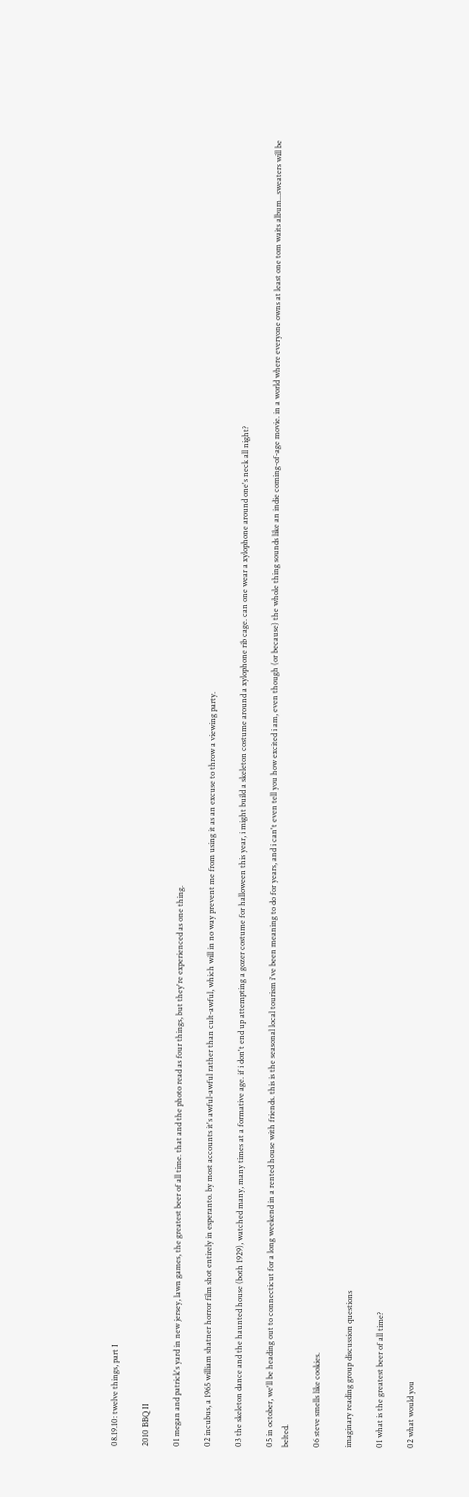08.19.10: twelve things, part I

2010 BBQ II

01 megan and patrick's yard in new jersey, lawn games, the greatest beer of all time. that and the photo read as four things, but they're experienced as one thing.

02 incubus, a 1965 william shatner horror film shot entirely in esperanto. by most accounts it's awful-awful rather than cult-awful, which will in no way prevent me from using it as an excuse to throw a viewing party.

03 the skeleton dance and the haunted house (both 1929), watched many, many times at a formative age. if i don't end up attempting a gozer costume for halloween this year, i might build a skeleton costume around a xylophone rib cage. can one wear a xylophone around one's neck all night?

05 in october, we'll be heading out to connecticut for a long weekend in a rented house with friends. this is the seasonal local tourism i've been meaning to do for years, and i can't even tell you how excited i am, even though (or because) the whole thing sounds like an indie coming-of-age movie. in a world where everyone owns at least one tom waits album...sweaters will be belted.

06 steve smells like cookies.

imaginary reading group discussion questions

01 what is the greatest beer of all time?

02 what would you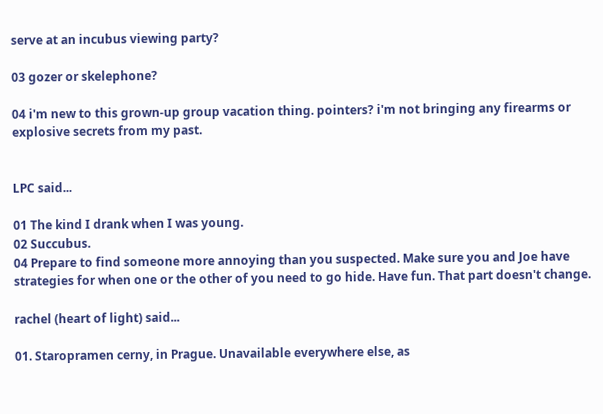serve at an incubus viewing party?

03 gozer or skelephone?

04 i'm new to this grown-up group vacation thing. pointers? i'm not bringing any firearms or explosive secrets from my past.


LPC said...

01 The kind I drank when I was young.
02 Succubus.
04 Prepare to find someone more annoying than you suspected. Make sure you and Joe have strategies for when one or the other of you need to go hide. Have fun. That part doesn't change.

rachel (heart of light) said...

01. Staropramen cerny, in Prague. Unavailable everywhere else, as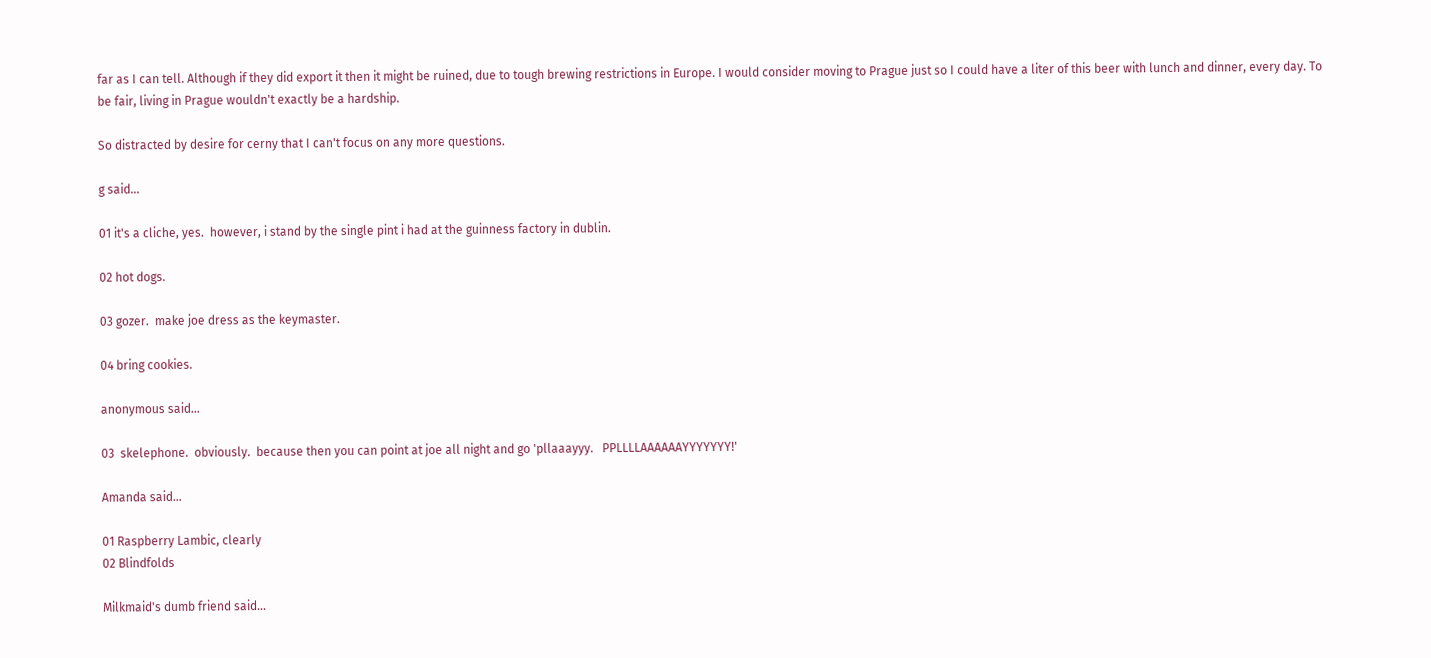far as I can tell. Although if they did export it then it might be ruined, due to tough brewing restrictions in Europe. I would consider moving to Prague just so I could have a liter of this beer with lunch and dinner, every day. To be fair, living in Prague wouldn't exactly be a hardship.

So distracted by desire for cerny that I can't focus on any more questions.

g said...

01 it's a cliche, yes.  however, i stand by the single pint i had at the guinness factory in dublin.

02 hot dogs.

03 gozer.  make joe dress as the keymaster.

04 bring cookies.

anonymous said...

03  skelephone.  obviously.  because then you can point at joe all night and go 'pllaaayyy.   PPLLLLAAAAAAYYYYYYY!'

Amanda said...

01 Raspberry Lambic, clearly
02 Blindfolds

Milkmaid's dumb friend said...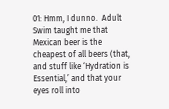01: Hmm, I dunno.  Adult Swim taught me that Mexican beer is the cheapest of all beers (that, and stuff like ‘Hydration is Essential,’ and that your eyes roll into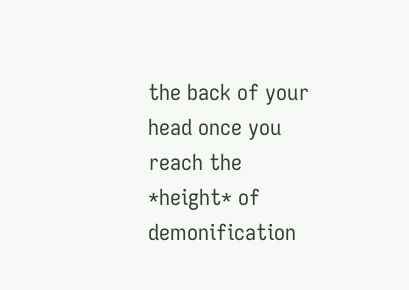the back of your head once you reach the *height* of demonification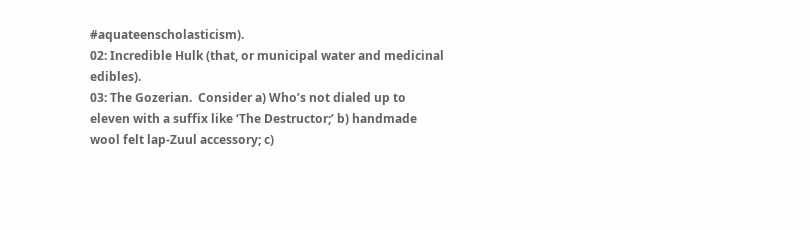#aquateenscholasticism).
02: Incredible Hulk (that, or municipal water and medicinal edibles).
03: The Gozerian.  Consider a) Who’s not dialed up to eleven with a suffix like ‘The Destructor;’ b) handmade wool felt lap-Zuul accessory; c)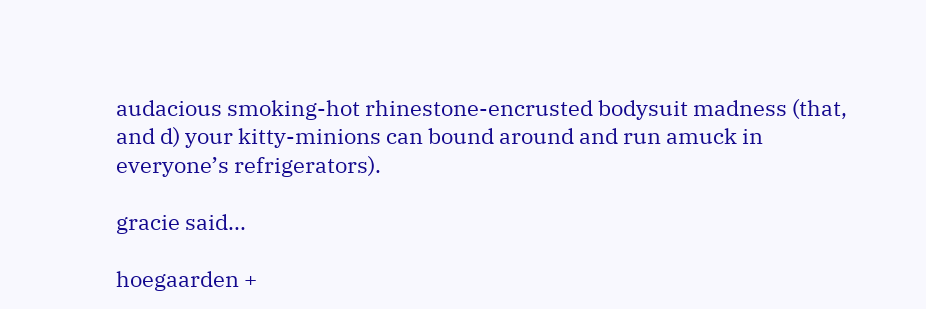audacious smoking-hot rhinestone-encrusted bodysuit madness (that, and d) your kitty-minions can bound around and run amuck in everyone’s refrigerators).

gracie said...

hoegaarden +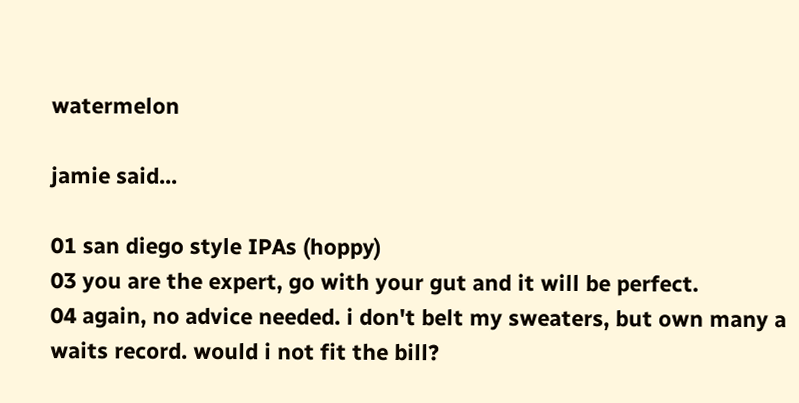watermelon

jamie said...

01 san diego style IPAs (hoppy)
03 you are the expert, go with your gut and it will be perfect.
04 again, no advice needed. i don't belt my sweaters, but own many a waits record. would i not fit the bill?